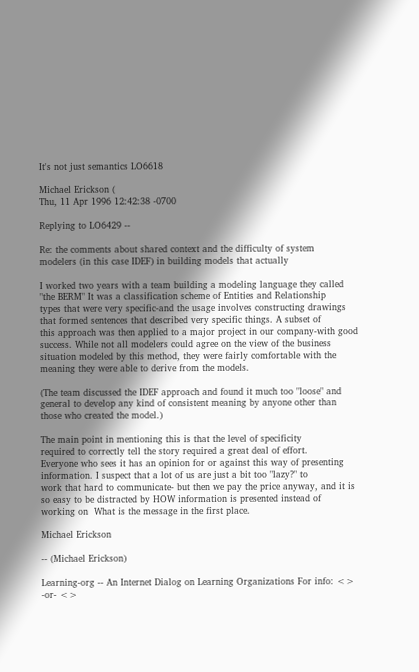It's not just semantics LO6618

Michael Erickson (
Thu, 11 Apr 1996 12:42:38 -0700

Replying to LO6429 --

Re: the comments about shared context and the difficulty of system
modelers (in this case IDEF) in building models that actually

I worked two years with a team building a modeling language they called
"the BERM" It was a classification scheme of Entities and Relationship
types that were very specific-and the usage involves constructing drawings
that formed sentences that described very specific things. A subset of
this approach was then applied to a major project in our company-with good
success. While not all modelers could agree on the view of the business
situation modeled by this method, they were fairly comfortable with the
meaning they were able to derive from the models.

(The team discussed the IDEF approach and found it much too "loose" and
general to develop any kind of consistent meaning by anyone other than
those who created the model.)

The main point in mentioning this is that the level of specificity
required to correctly tell the story required a great deal of effort.
Everyone who sees it has an opinion for or against this way of presenting
information. I suspect that a lot of us are just a bit too "lazy?" to
work that hard to communicate- but then we pay the price anyway, and it is
so easy to be distracted by HOW information is presented instead of
working on  What is the message in the first place.

Michael Erickson

-- (Michael Erickson)

Learning-org -- An Internet Dialog on Learning Organizations For info: <> -or- <>